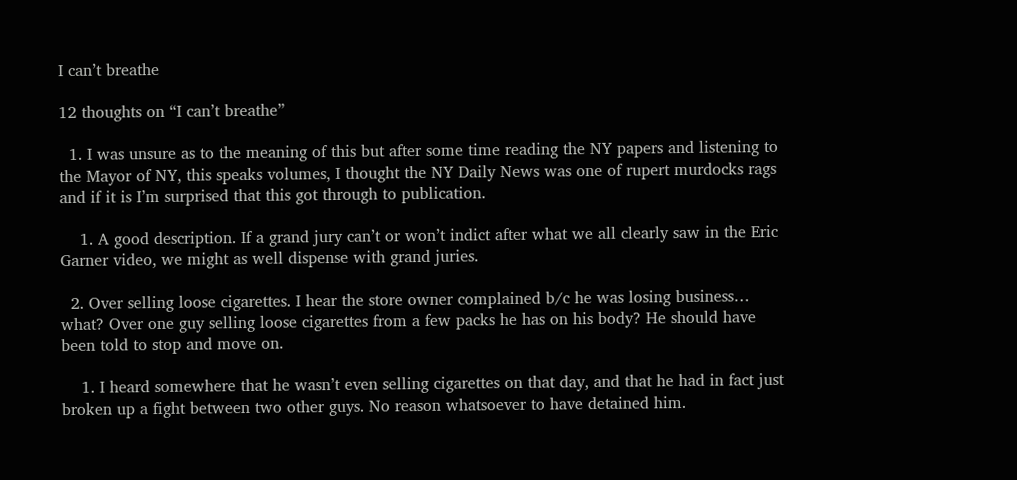I can’t breathe

12 thoughts on “I can’t breathe”

  1. I was unsure as to the meaning of this but after some time reading the NY papers and listening to the Mayor of NY, this speaks volumes, I thought the NY Daily News was one of rupert murdocks rags and if it is I’m surprised that this got through to publication.

    1. A good description. If a grand jury can’t or won’t indict after what we all clearly saw in the Eric Garner video, we might as well dispense with grand juries.

  2. Over selling loose cigarettes. I hear the store owner complained b/c he was losing business… what? Over one guy selling loose cigarettes from a few packs he has on his body? He should have been told to stop and move on.

    1. I heard somewhere that he wasn’t even selling cigarettes on that day, and that he had in fact just broken up a fight between two other guys. No reason whatsoever to have detained him.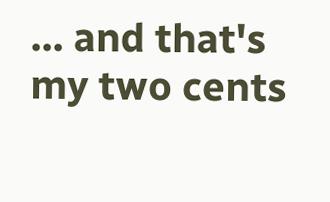... and that's my two cents